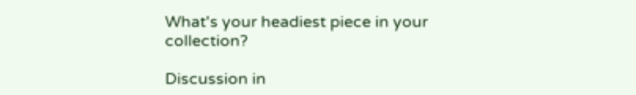What's your headiest piece in your collection?

Discussion in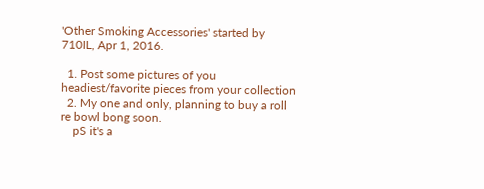'Other Smoking Accessories' started by 710IL, Apr 1, 2016.

  1. Post some pictures of you headiest/favorite pieces from your collection
  2. My one and only, planning to buy a roll re bowl bong soon.
    pS it's a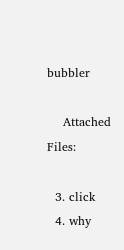bubbler

    Attached Files:

  3. click
  4. why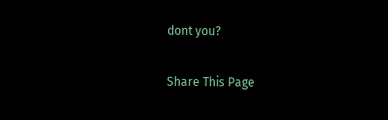dont you?

Share This Page